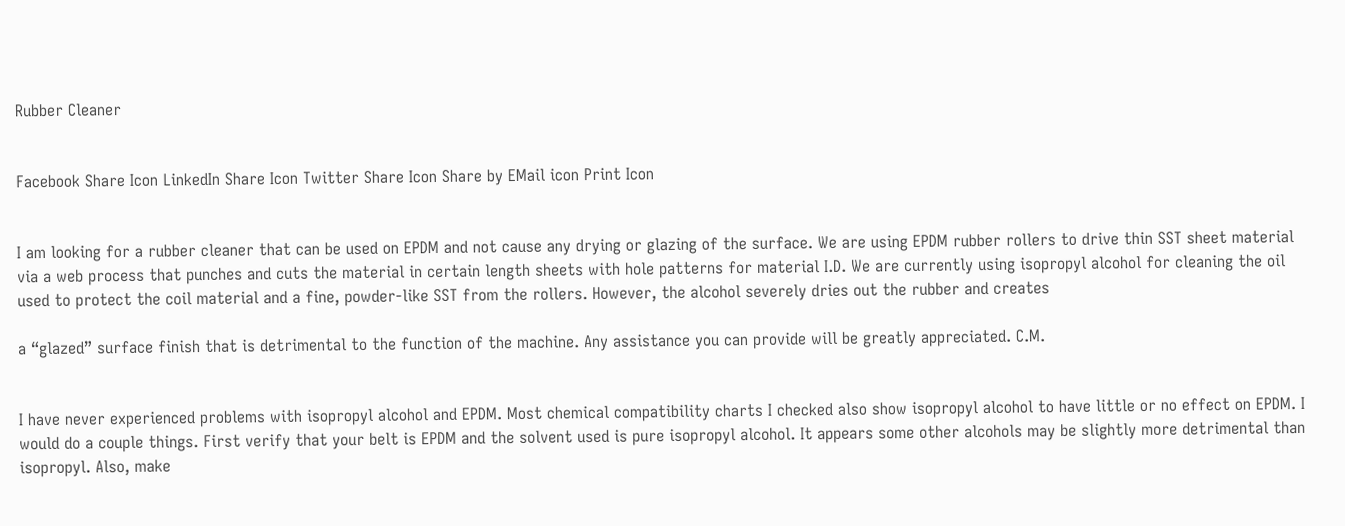Rubber Cleaner


Facebook Share Icon LinkedIn Share Icon Twitter Share Icon Share by EMail icon Print Icon


I am looking for a rubber cleaner that can be used on EPDM and not cause any drying or glazing of the surface. We are using EPDM rubber rollers to drive thin SST sheet material via a web process that punches and cuts the material in certain length sheets with hole patterns for material I.D. We are currently using isopropyl alcohol for cleaning the oil used to protect the coil material and a fine, powder-like SST from the rollers. However, the alcohol severely dries out the rubber and creates

a “glazed” surface finish that is detrimental to the function of the machine. Any assistance you can provide will be greatly appreciated. C.M.


I have never experienced problems with isopropyl alcohol and EPDM. Most chemical compatibility charts I checked also show isopropyl alcohol to have little or no effect on EPDM. I would do a couple things. First verify that your belt is EPDM and the solvent used is pure isopropyl alcohol. It appears some other alcohols may be slightly more detrimental than isopropyl. Also, make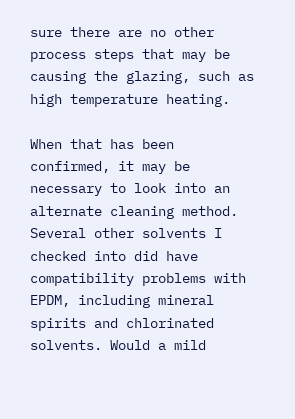sure there are no other process steps that may be causing the glazing, such as high temperature heating.

When that has been confirmed, it may be necessary to look into an alternate cleaning method. Several other solvents I checked into did have compatibility problems with EPDM, including mineral spirits and chlorinated solvents. Would a mild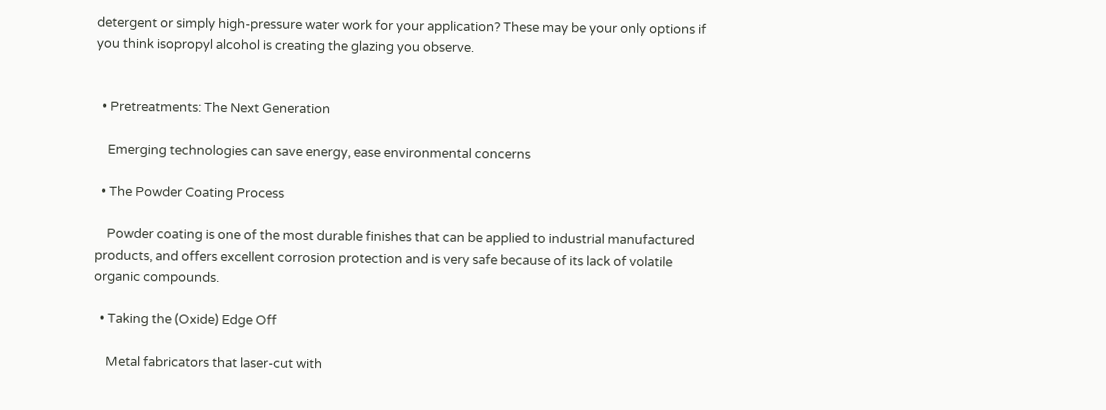detergent or simply high-pressure water work for your application? These may be your only options if you think isopropyl alcohol is creating the glazing you observe.


  • Pretreatments: The Next Generation

    Emerging technologies can save energy, ease environmental concerns

  • The Powder Coating Process

    Powder coating is one of the most durable finishes that can be applied to industrial manufactured products, and offers excellent corrosion protection and is very safe because of its lack of volatile organic compounds.

  • Taking the (Oxide) Edge Off

    Metal fabricators that laser-cut with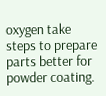oxygen take steps to prepare parts better for powder coating.